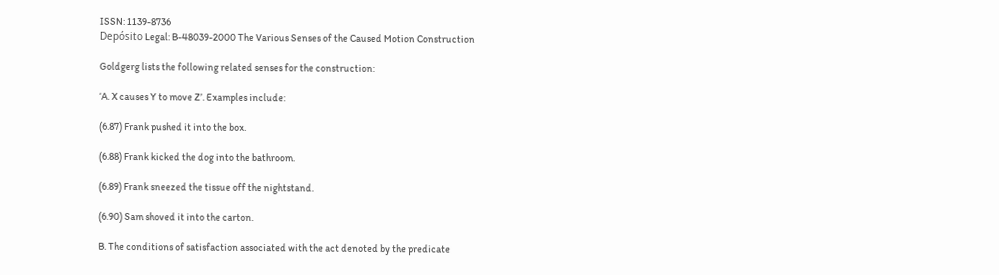ISSN: 1139-8736
Depósito Legal: B-48039-2000 The Various Senses of the Caused Motion Construction

Goldgerg lists the following related senses for the construction:

‘A. X causes Y to move Z’. Examples include:

(6.87) Frank pushed it into the box.

(6.88) Frank kicked the dog into the bathroom.

(6.89) Frank sneezed the tissue off the nightstand.

(6.90) Sam shoved it into the carton.

B. The conditions of satisfaction associated with the act denoted by the predicate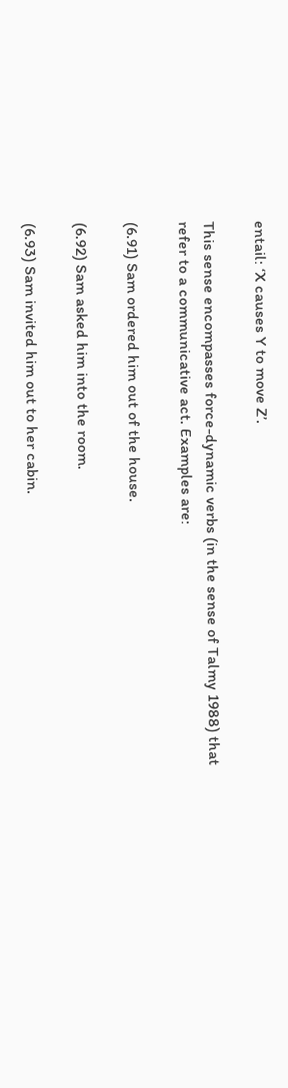entail: ‘X causes Y to move Z’.

This sense encompasses force-dynamic verbs (in the sense of Talmy 1988) that refer to a communicative act. Examples are:

(6.91) Sam ordered him out of the house.

(6.92) Sam asked him into the room.

(6.93) Sam invited him out to her cabin.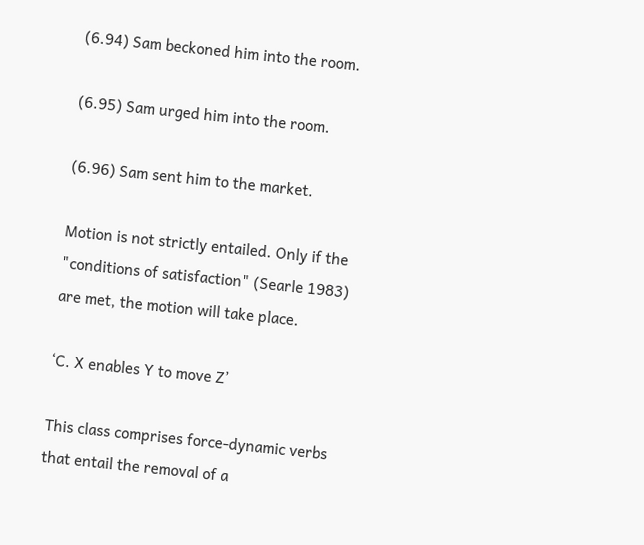(6.94) Sam beckoned him into the room.

(6.95) Sam urged him into the room.

(6.96) Sam sent him to the market.

Motion is not strictly entailed. Only if the "conditions of satisfaction" (Searle 1983) are met, the motion will take place.

‘C. X enables Y to move Z’

This class comprises force-dynamic verbs that entail the removal of a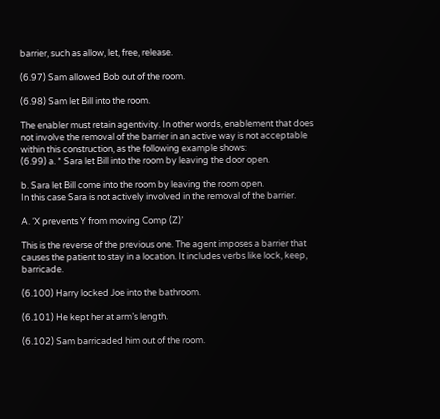barrier, such as allow, let, free, release.

(6.97) Sam allowed Bob out of the room.

(6.98) Sam let Bill into the room.

The enabler must retain agentivity. In other words, enablement that does not involve the removal of the barrier in an active way is not acceptable within this construction, as the following example shows:
(6.99) a. * Sara let Bill into the room by leaving the door open.

b. Sara let Bill come into the room by leaving the room open.
In this case Sara is not actively involved in the removal of the barrier.

A. ‘X prevents Y from moving Comp (Z)’

This is the reverse of the previous one. The agent imposes a barrier that causes the patient to stay in a location. It includes verbs like lock, keep, barricade.

(6.100) Harry locked Joe into the bathroom.

(6.101) He kept her at arm’s length.

(6.102) Sam barricaded him out of the room.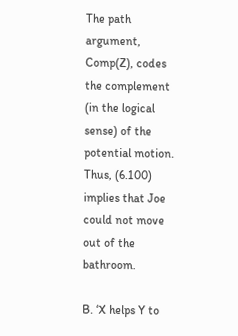The path argument, Comp(Z), codes the complement (in the logical sense) of the potential motion. Thus, (6.100) implies that Joe could not move out of the bathroom.

B. ‘X helps Y to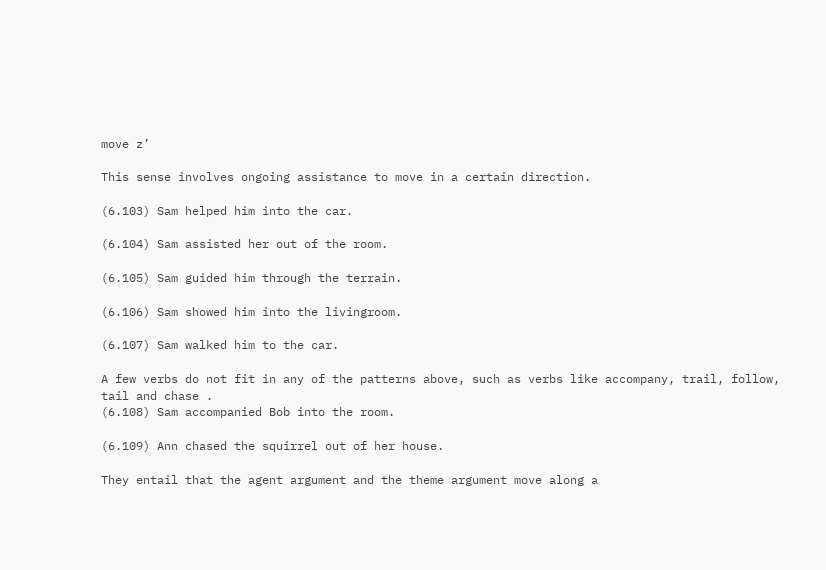move z’

This sense involves ongoing assistance to move in a certain direction.

(6.103) Sam helped him into the car.

(6.104) Sam assisted her out of the room.

(6.105) Sam guided him through the terrain.

(6.106) Sam showed him into the livingroom.

(6.107) Sam walked him to the car.

A few verbs do not fit in any of the patterns above, such as verbs like accompany, trail, follow, tail and chase .
(6.108) Sam accompanied Bob into the room.

(6.109) Ann chased the squirrel out of her house.

They entail that the agent argument and the theme argument move along a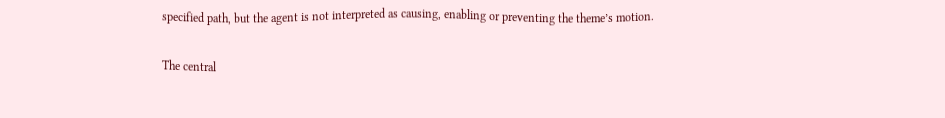specified path, but the agent is not interpreted as causing, enabling or preventing the theme’s motion.

The central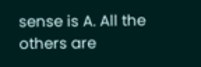sense is A. All the others are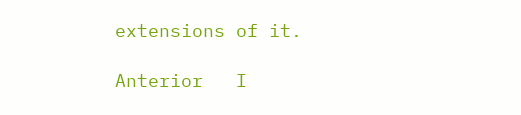extensions of it.

Anterior   I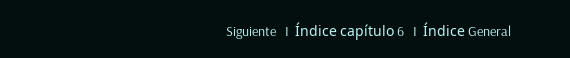Siguiente   I  Índice capítulo 6   I  Índice General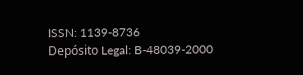ISSN: 1139-8736
Depósito Legal: B-48039-2000